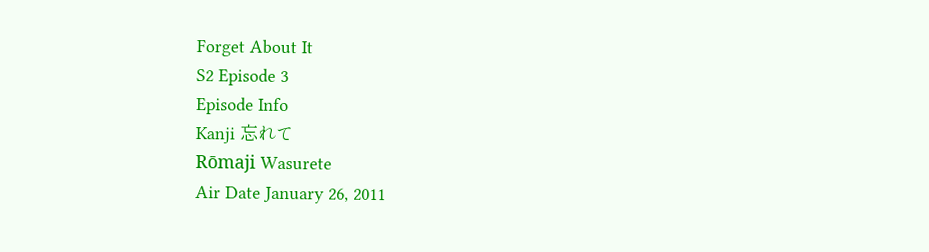Forget About It
S2 Episode 3
Episode Info
Kanji 忘れて
Rōmaji Wasurete
Air Date January 26, 2011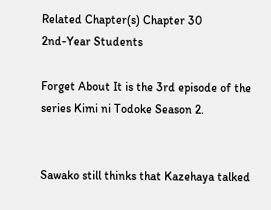Related Chapter(s) Chapter 30
2nd-Year Students

Forget About It is the 3rd episode of the series Kimi ni Todoke Season 2.


Sawako still thinks that Kazehaya talked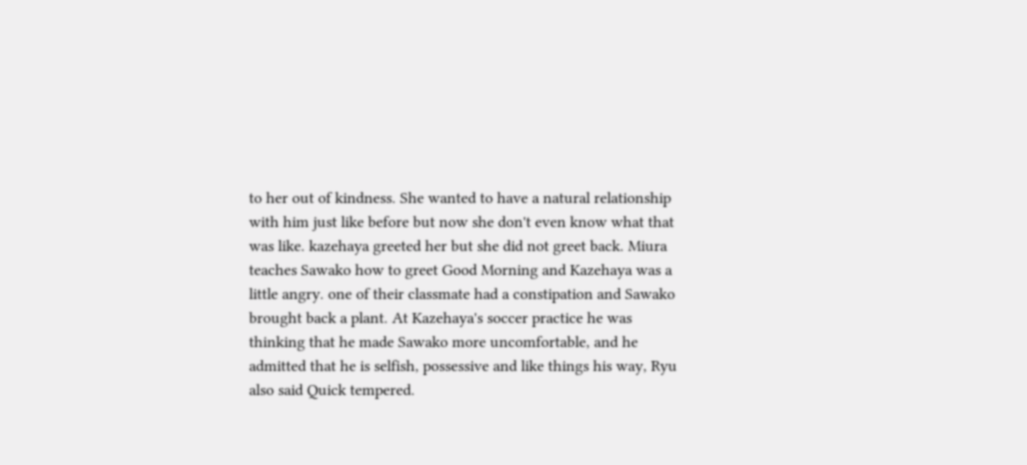to her out of kindness. She wanted to have a natural relationship with him just like before but now she don't even know what that was like. kazehaya greeted her but she did not greet back. Miura teaches Sawako how to greet Good Morning and Kazehaya was a little angry. one of their classmate had a constipation and Sawako brought back a plant. At Kazehaya's soccer practice he was thinking that he made Sawako more uncomfortable, and he admitted that he is selfish, possessive and like things his way, Ryu also said Quick tempered.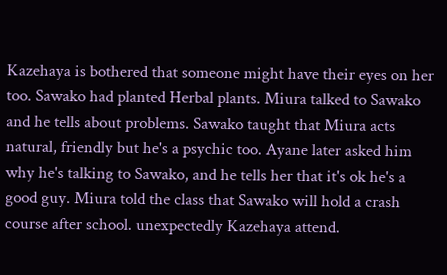Kazehaya is bothered that someone might have their eyes on her too. Sawako had planted Herbal plants. Miura talked to Sawako and he tells about problems. Sawako taught that Miura acts natural, friendly but he's a psychic too. Ayane later asked him why he's talking to Sawako, and he tells her that it's ok he's a good guy. Miura told the class that Sawako will hold a crash course after school. unexpectedly Kazehaya attend.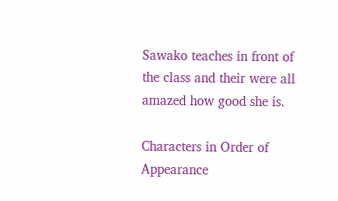Sawako teaches in front of the class and their were all amazed how good she is.

Characters in Order of Appearance